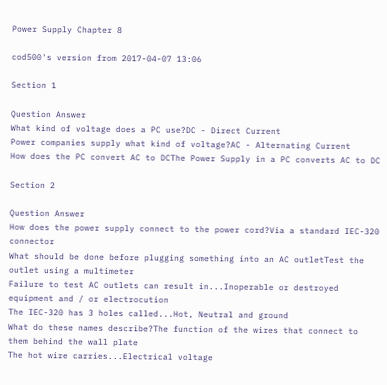Power Supply Chapter 8

cod500's version from 2017-04-07 13:06

Section 1

Question Answer
What kind of voltage does a PC use?DC - Direct Current
Power companies supply what kind of voltage?AC - Alternating Current
How does the PC convert AC to DCThe Power Supply in a PC converts AC to DC

Section 2

Question Answer
How does the power supply connect to the power cord?Via a standard IEC-320 connector
What should be done before plugging something into an AC outletTest the outlet using a multimeter
Failure to test AC outlets can result in...Inoperable or destroyed equipment and / or electrocution
The IEC-320 has 3 holes called...Hot, Neutral and ground
What do these names describe?The function of the wires that connect to them behind the wall plate
The hot wire carries...Electrical voltage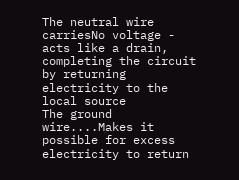The neutral wire carriesNo voltage - acts like a drain, completing the circuit by returning electricity to the local source
The ground wire....Makes it possible for excess electricity to return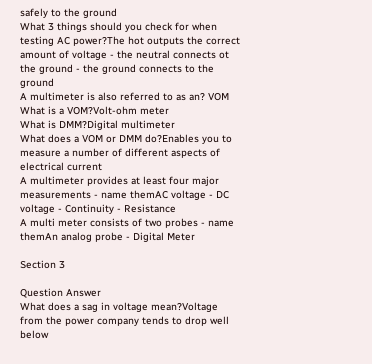safely to the ground
What 3 things should you check for when testing AC power?The hot outputs the correct amount of voltage - the neutral connects ot the ground - the ground connects to the ground
A multimeter is also referred to as an? VOM
What is a VOM?Volt-ohm meter
What is DMM?Digital multimeter
What does a VOM or DMM do?Enables you to measure a number of different aspects of electrical current
A multimeter provides at least four major measurements - name themAC voltage - DC voltage - Continuity - Resistance
A multi meter consists of two probes - name themAn analog probe - Digital Meter

Section 3

Question Answer
What does a sag in voltage mean?Voltage from the power company tends to drop well below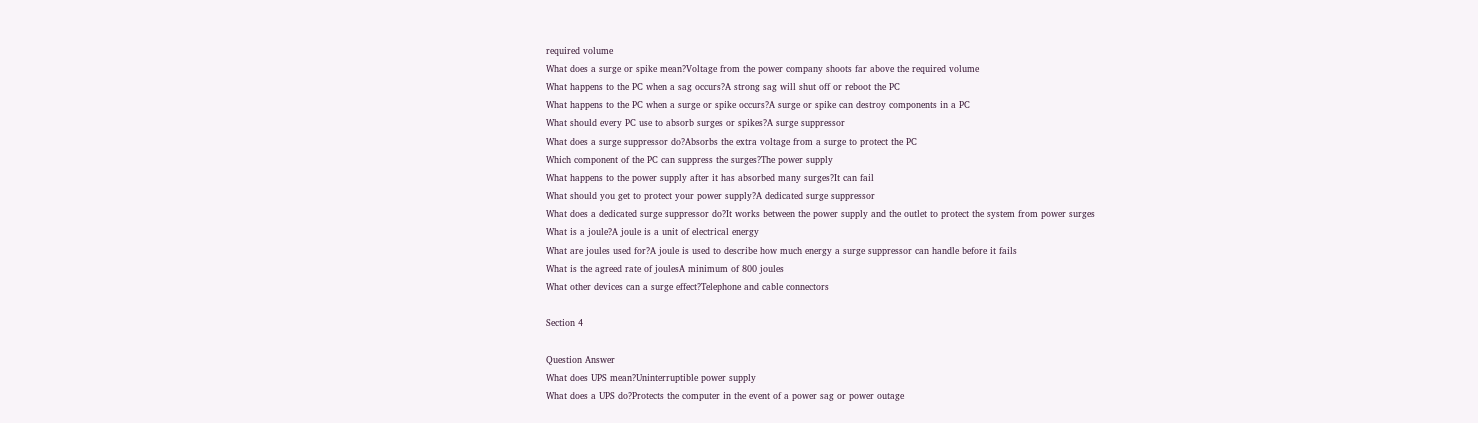required volume
What does a surge or spike mean?Voltage from the power company shoots far above the required volume
What happens to the PC when a sag occurs?A strong sag will shut off or reboot the PC
What happens to the PC when a surge or spike occurs?A surge or spike can destroy components in a PC
What should every PC use to absorb surges or spikes?A surge suppressor
What does a surge suppressor do?Absorbs the extra voltage from a surge to protect the PC
Which component of the PC can suppress the surges?The power supply
What happens to the power supply after it has absorbed many surges?It can fail
What should you get to protect your power supply?A dedicated surge suppressor
What does a dedicated surge suppressor do?It works between the power supply and the outlet to protect the system from power surges
What is a joule?A joule is a unit of electrical energy
What are joules used for?A joule is used to describe how much energy a surge suppressor can handle before it fails
What is the agreed rate of joulesA minimum of 800 joules
What other devices can a surge effect?Telephone and cable connectors

Section 4

Question Answer
What does UPS mean?Uninterruptible power supply
What does a UPS do?Protects the computer in the event of a power sag or power outage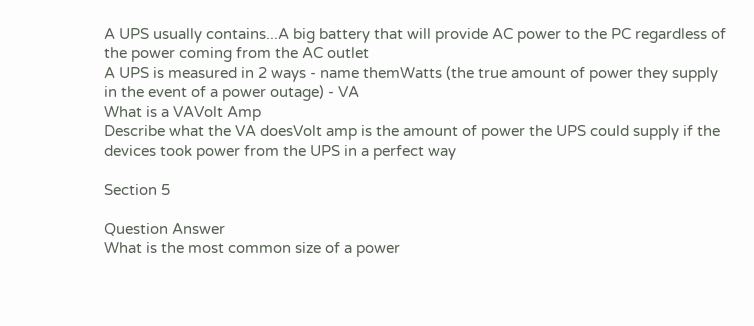A UPS usually contains...A big battery that will provide AC power to the PC regardless of the power coming from the AC outlet
A UPS is measured in 2 ways - name themWatts (the true amount of power they supply in the event of a power outage) - VA
What is a VAVolt Amp
Describe what the VA doesVolt amp is the amount of power the UPS could supply if the devices took power from the UPS in a perfect way

Section 5

Question Answer
What is the most common size of a power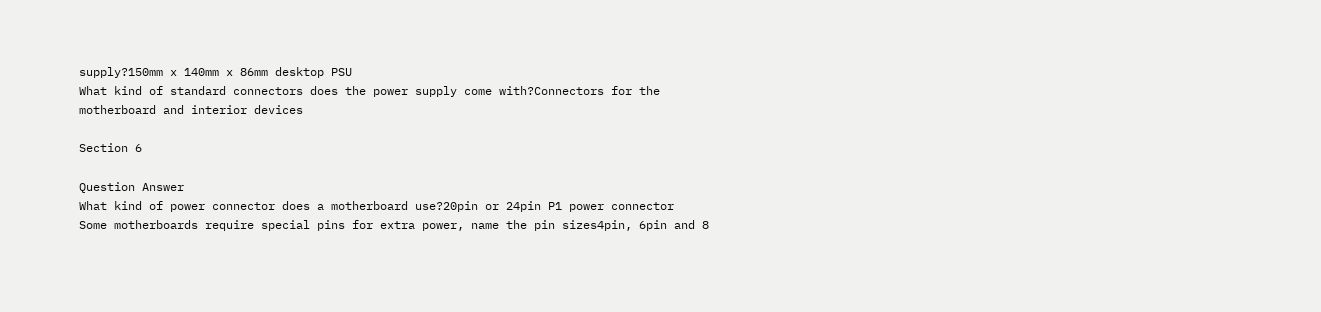supply?150mm x 140mm x 86mm desktop PSU
What kind of standard connectors does the power supply come with?Connectors for the motherboard and interior devices

Section 6

Question Answer
What kind of power connector does a motherboard use?20pin or 24pin P1 power connector
Some motherboards require special pins for extra power, name the pin sizes4pin, 6pin and 8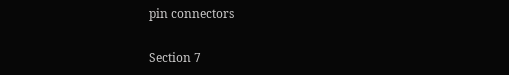pin connectors

Section 7